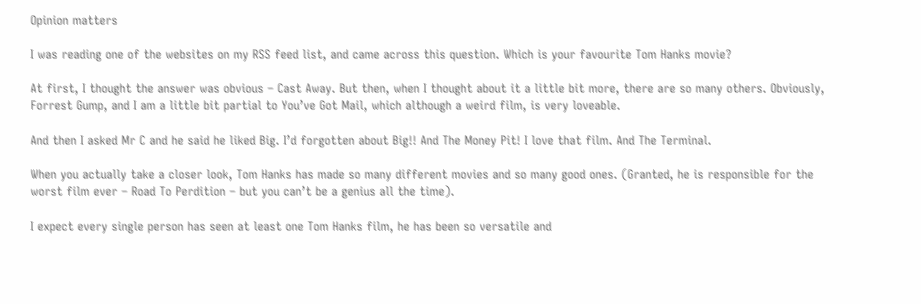Opinion matters

I was reading one of the websites on my RSS feed list, and came across this question. Which is your favourite Tom Hanks movie?

At first, I thought the answer was obvious – Cast Away. But then, when I thought about it a little bit more, there are so many others. Obviously, Forrest Gump, and I am a little bit partial to You’ve Got Mail, which although a weird film, is very loveable.

And then I asked Mr C and he said he liked Big. I’d forgotten about Big!! And The Money Pit! I love that film. And The Terminal.

When you actually take a closer look, Tom Hanks has made so many different movies and so many good ones. (Granted, he is responsible for the worst film ever – Road To Perdition – but you can’t be a genius all the time).

I expect every single person has seen at least one Tom Hanks film, he has been so versatile and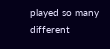played so many different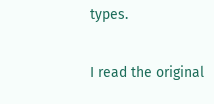types.

I read the original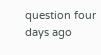question four days ago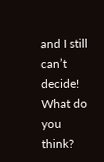and I still can’t decide! What do you think?